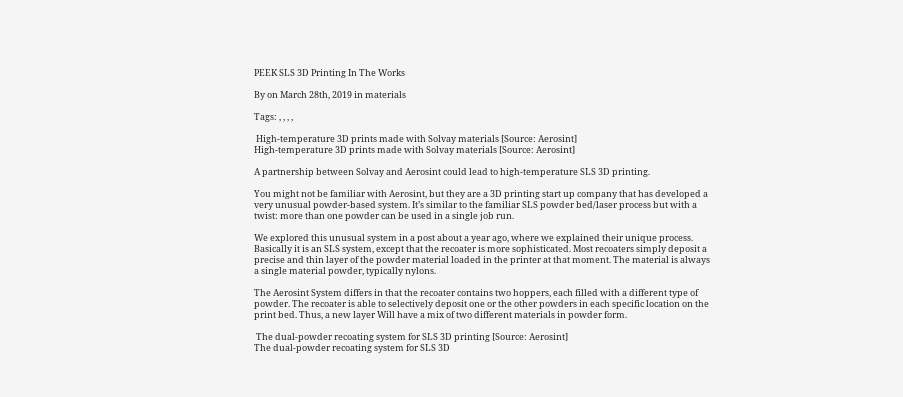PEEK SLS 3D Printing In The Works

By on March 28th, 2019 in materials

Tags: , , , ,

 High-temperature 3D prints made with Solvay materials [Source: Aerosint]
High-temperature 3D prints made with Solvay materials [Source: Aerosint]

A partnership between Solvay and Aerosint could lead to high-temperature SLS 3D printing.

You might not be familiar with Aerosint, but they are a 3D printing start up company that has developed a very unusual powder-based system. It’s similar to the familiar SLS powder bed/laser process but with a twist: more than one powder can be used in a single job run.

We explored this unusual system in a post about a year ago, where we explained their unique process. Basically it is an SLS system, except that the recoater is more sophisticated. Most recoaters simply deposit a precise and thin layer of the powder material loaded in the printer at that moment. The material is always a single material powder, typically nylons.

The Aerosint System differs in that the recoater contains two hoppers, each filled with a different type of powder. The recoater is able to selectively deposit one or the other powders in each specific location on the print bed. Thus, a new layer Will have a mix of two different materials in powder form.

 The dual-powder recoating system for SLS 3D printing [Source: Aerosint]
The dual-powder recoating system for SLS 3D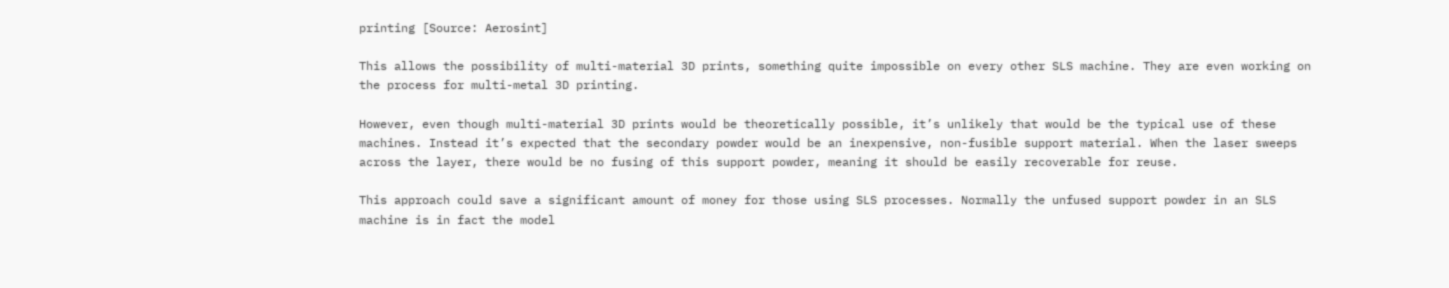printing [Source: Aerosint]

This allows the possibility of multi-material 3D prints, something quite impossible on every other SLS machine. They are even working on the process for multi-metal 3D printing.

However, even though multi-material 3D prints would be theoretically possible, it’s unlikely that would be the typical use of these machines. Instead it’s expected that the secondary powder would be an inexpensive, non-fusible support material. When the laser sweeps across the layer, there would be no fusing of this support powder, meaning it should be easily recoverable for reuse.

This approach could save a significant amount of money for those using SLS processes. Normally the unfused support powder in an SLS machine is in fact the model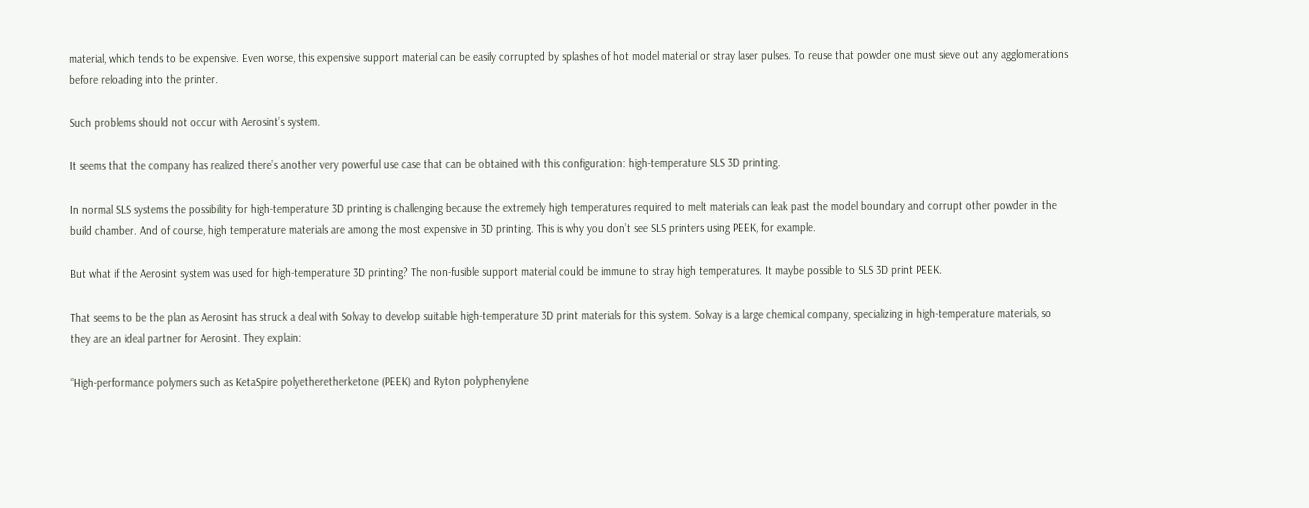material, which tends to be expensive. Even worse, this expensive support material can be easily corrupted by splashes of hot model material or stray laser pulses. To reuse that powder one must sieve out any agglomerations before reloading into the printer.

Such problems should not occur with Aerosint’s system.

It seems that the company has realized there’s another very powerful use case that can be obtained with this configuration: high-temperature SLS 3D printing.

In normal SLS systems the possibility for high-temperature 3D printing is challenging because the extremely high temperatures required to melt materials can leak past the model boundary and corrupt other powder in the build chamber. And of course, high temperature materials are among the most expensive in 3D printing. This is why you don’t see SLS printers using PEEK, for example.

But what if the Aerosint system was used for high-temperature 3D printing? The non-fusible support material could be immune to stray high temperatures. It maybe possible to SLS 3D print PEEK.

That seems to be the plan as Aerosint has struck a deal with Solvay to develop suitable high-temperature 3D print materials for this system. Solvay is a large chemical company, specializing in high-temperature materials, so they are an ideal partner for Aerosint. They explain:

“High-performance polymers such as KetaSpire polyetheretherketone (PEEK) and Ryton polyphenylene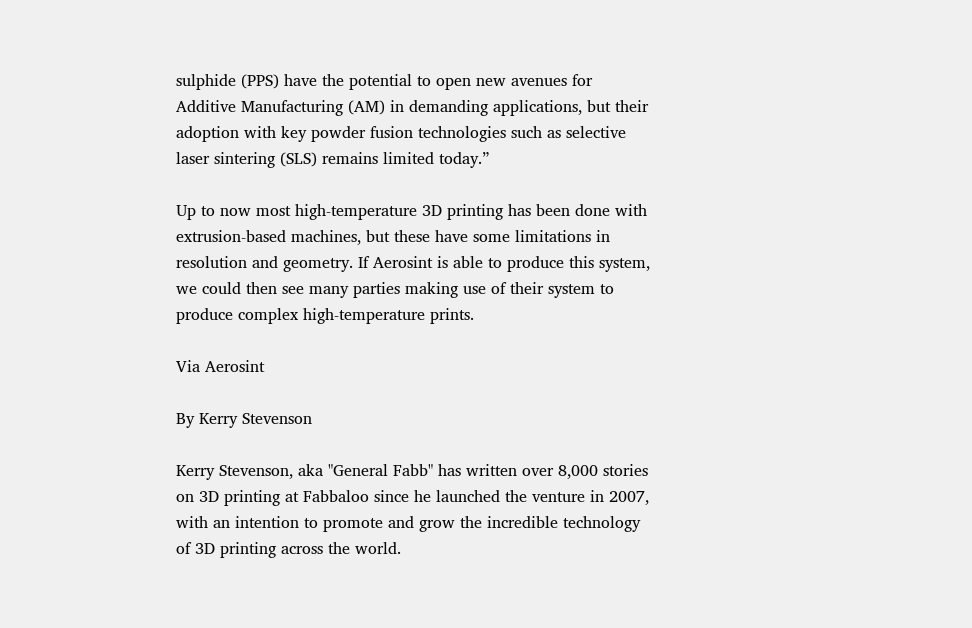sulphide (PPS) have the potential to open new avenues for Additive Manufacturing (AM) in demanding applications, but their adoption with key powder fusion technologies such as selective laser sintering (SLS) remains limited today.”

Up to now most high-temperature 3D printing has been done with extrusion-based machines, but these have some limitations in resolution and geometry. If Aerosint is able to produce this system, we could then see many parties making use of their system to produce complex high-temperature prints.

Via Aerosint

By Kerry Stevenson

Kerry Stevenson, aka "General Fabb" has written over 8,000 stories on 3D printing at Fabbaloo since he launched the venture in 2007, with an intention to promote and grow the incredible technology of 3D printing across the world.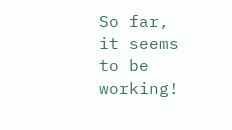So far, it seems to be working!